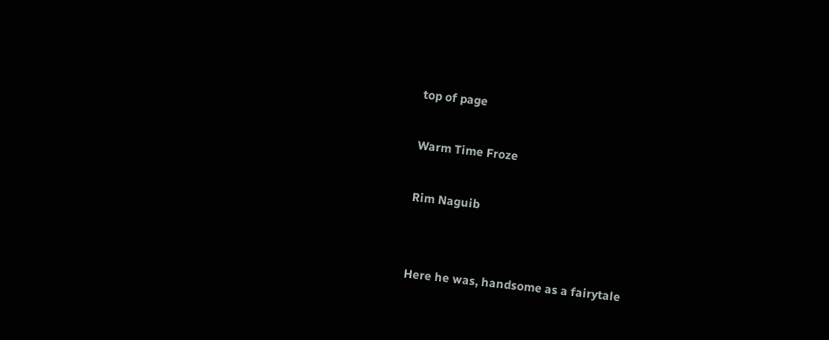top of page

Warm Time Froze

Rim Naguib


Here he was, handsome as a fairytale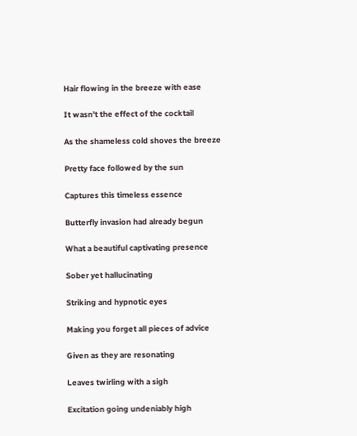Hair flowing in the breeze with ease

It wasn't the effect of the cocktail

As the shameless cold shoves the breeze

Pretty face followed by the sun

Captures this timeless essence

Butterfly invasion had already begun

What a beautiful captivating presence

Sober yet hallucinating

Striking and hypnotic eyes

Making you forget all pieces of advice

Given as they are resonating

Leaves twirling with a sigh

Excitation going undeniably high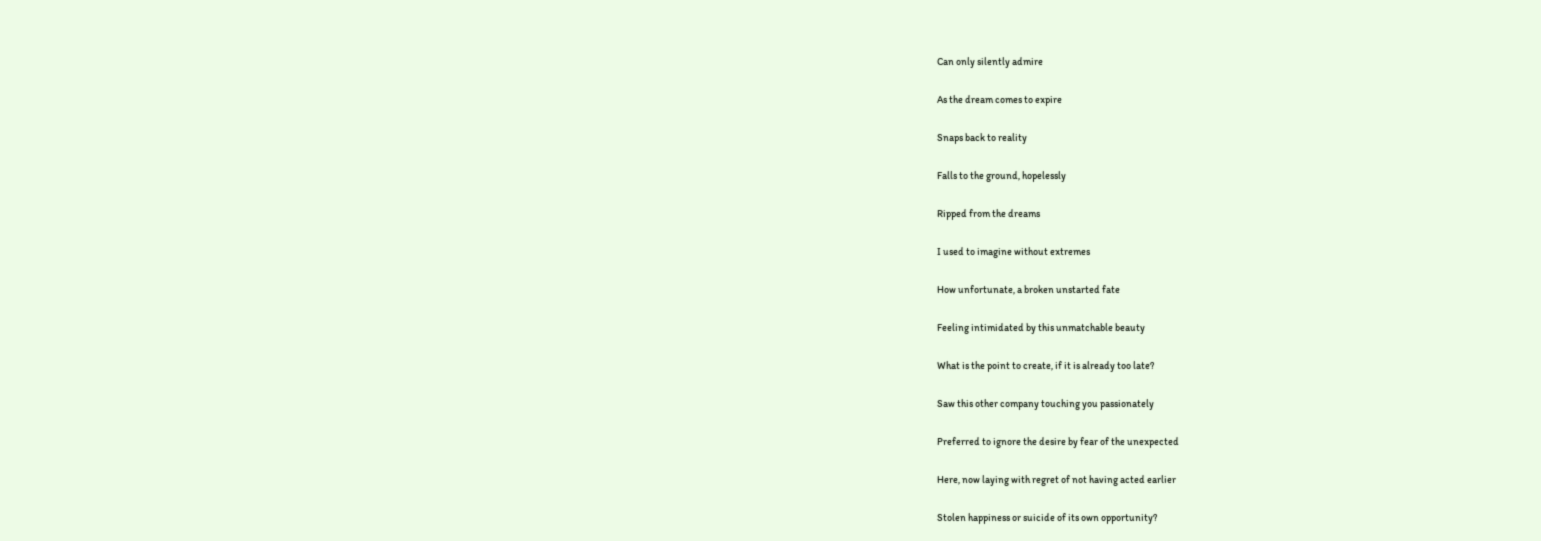Can only silently admire

As the dream comes to expire

Snaps back to reality

Falls to the ground, hopelessly

Ripped from the dreams

I used to imagine without extremes

How unfortunate, a broken unstarted fate

Feeling intimidated by this unmatchable beauty

What is the point to create, if it is already too late?

Saw this other company touching you passionately

Preferred to ignore the desire by fear of the unexpected

Here, now laying with regret of not having acted earlier

Stolen happiness or suicide of its own opportunity?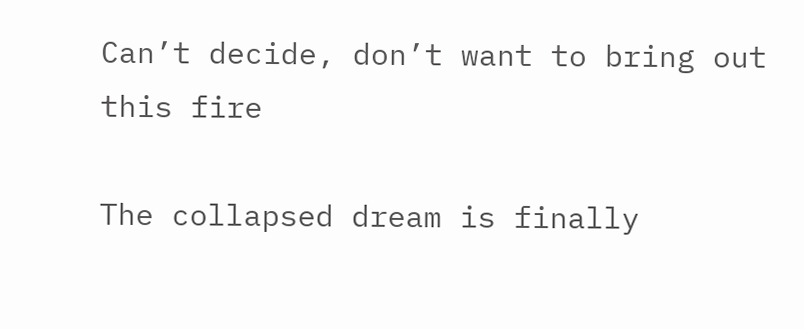Can’t decide, don’t want to bring out this fire

The collapsed dream is finally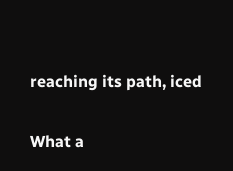reaching its path, iced

What a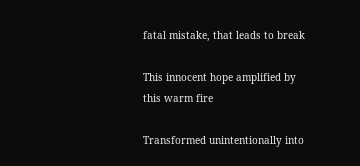fatal mistake, that leads to break

This innocent hope amplified by this warm fire

Transformed unintentionally into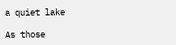a quiet lake

As those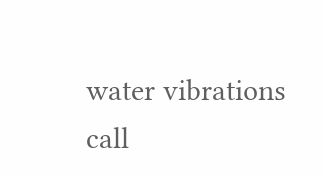water vibrations call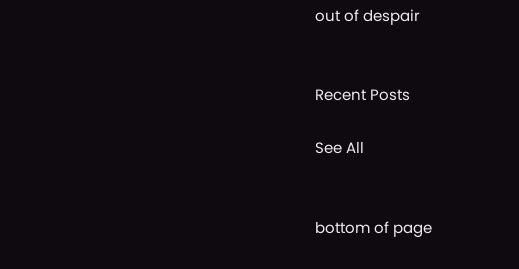out of despair


Recent Posts

See All


bottom of page